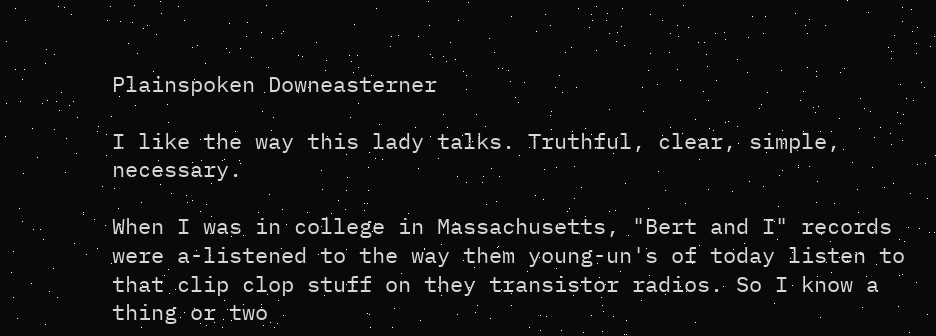Plainspoken Downeasterner

I like the way this lady talks. Truthful, clear, simple, necessary.

When I was in college in Massachusetts, "Bert and I" records were a-listened to the way them young-un's of today listen to that clip clop stuff on they transistor radios. So I know a thing or two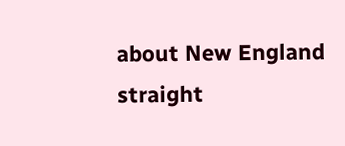about New England straight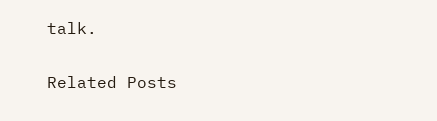talk.

Related Posts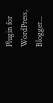Plugin for WordPress, Blogger...